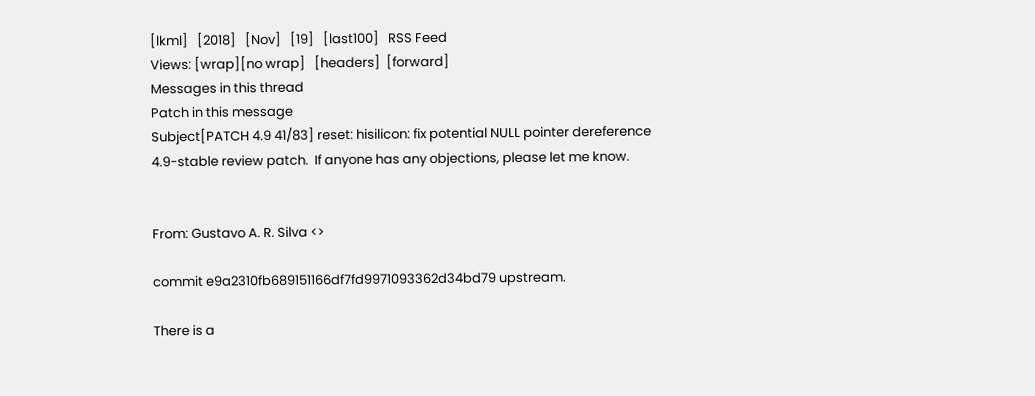[lkml]   [2018]   [Nov]   [19]   [last100]   RSS Feed
Views: [wrap][no wrap]   [headers]  [forward]
Messages in this thread
Patch in this message
Subject[PATCH 4.9 41/83] reset: hisilicon: fix potential NULL pointer dereference
4.9-stable review patch.  If anyone has any objections, please let me know.


From: Gustavo A. R. Silva <>

commit e9a2310fb689151166df7fd9971093362d34bd79 upstream.

There is a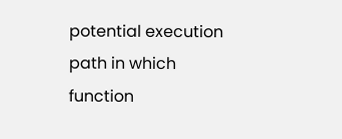potential execution path in which function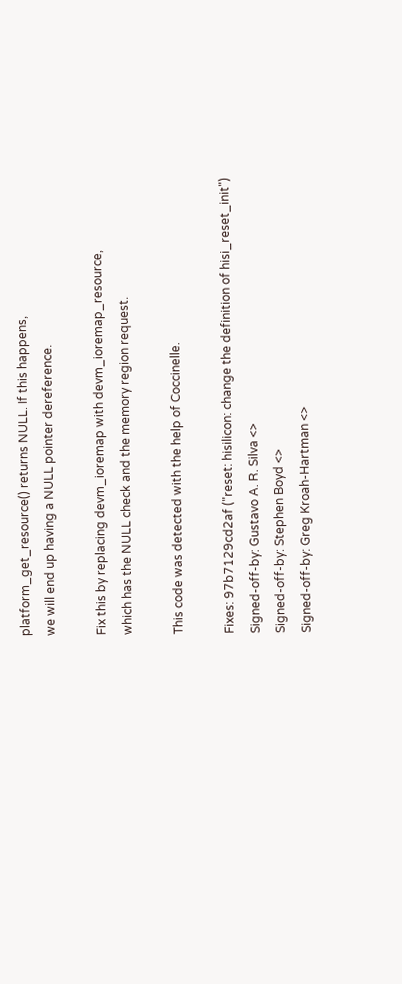platform_get_resource() returns NULL. If this happens,
we will end up having a NULL pointer dereference.

Fix this by replacing devm_ioremap with devm_ioremap_resource,
which has the NULL check and the memory region request.

This code was detected with the help of Coccinelle.

Fixes: 97b7129cd2af ("reset: hisilicon: change the definition of hisi_reset_init")
Signed-off-by: Gustavo A. R. Silva <>
Signed-off-by: Stephen Boyd <>
Signed-off-by: Greg Kroah-Hartman <>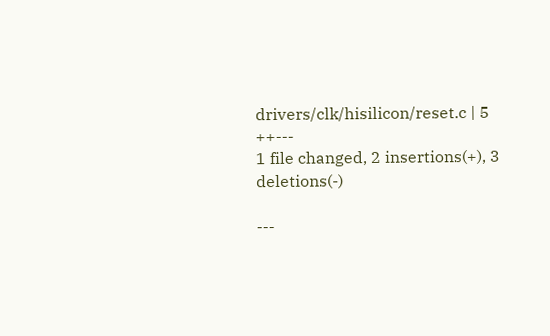drivers/clk/hisilicon/reset.c | 5 ++---
1 file changed, 2 insertions(+), 3 deletions(-)

---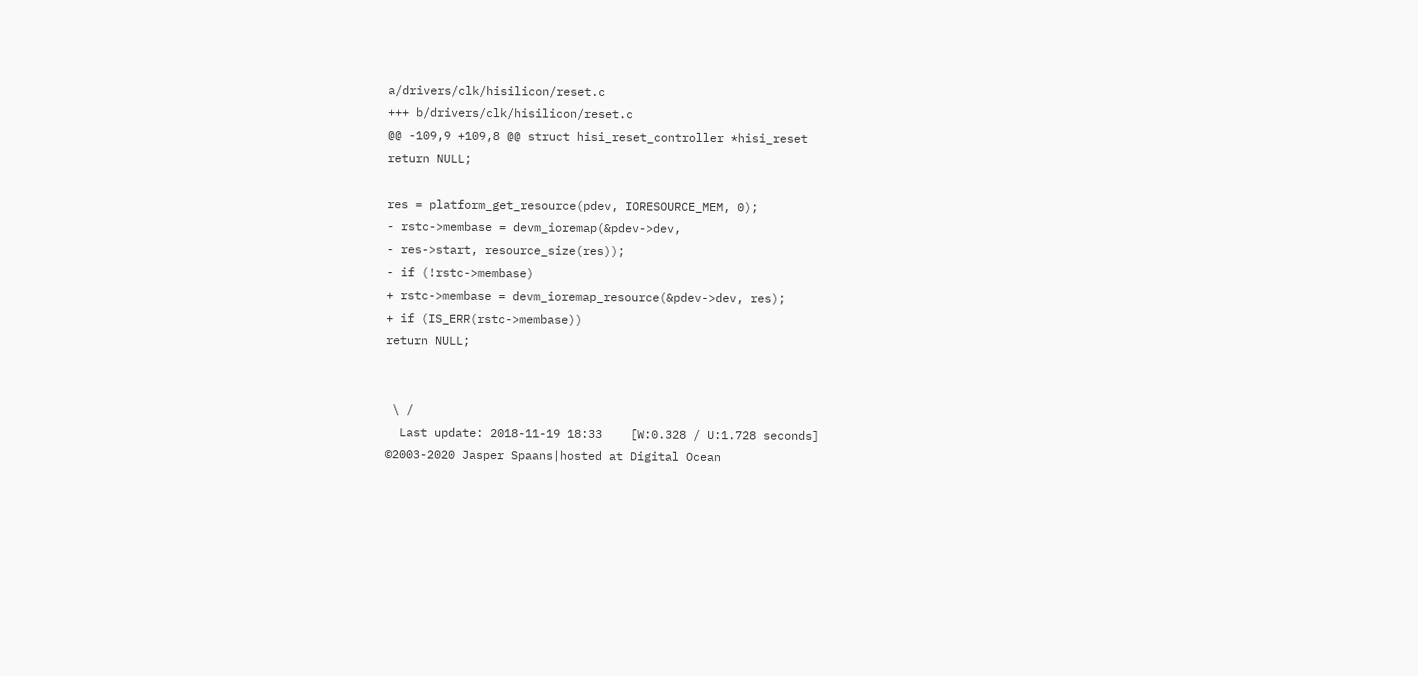a/drivers/clk/hisilicon/reset.c
+++ b/drivers/clk/hisilicon/reset.c
@@ -109,9 +109,8 @@ struct hisi_reset_controller *hisi_reset
return NULL;

res = platform_get_resource(pdev, IORESOURCE_MEM, 0);
- rstc->membase = devm_ioremap(&pdev->dev,
- res->start, resource_size(res));
- if (!rstc->membase)
+ rstc->membase = devm_ioremap_resource(&pdev->dev, res);
+ if (IS_ERR(rstc->membase))
return NULL;


 \ /
  Last update: 2018-11-19 18:33    [W:0.328 / U:1.728 seconds]
©2003-2020 Jasper Spaans|hosted at Digital Ocean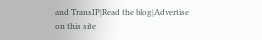and TransIP|Read the blog|Advertise on this site